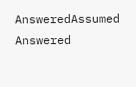AnsweredAssumed Answered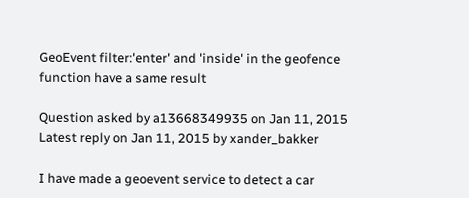GeoEvent filter:'enter' and 'inside' in the geofence function have a same result

Question asked by a13668349935 on Jan 11, 2015
Latest reply on Jan 11, 2015 by xander_bakker

I have made a geoevent service to detect a car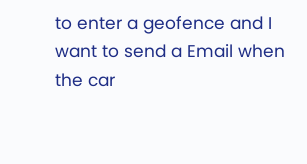to enter a geofence and I want to send a Email when the car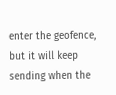enter the geofence, but it will keep sending when the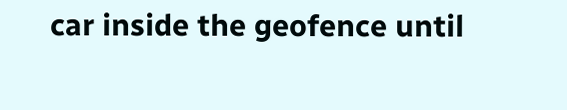car inside the geofence until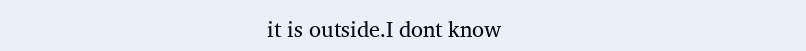it is outside.I dont know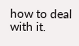how to deal with it.